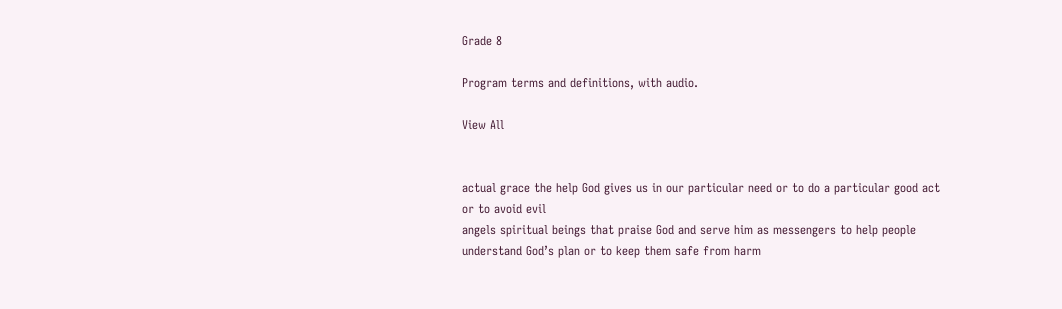Grade 8

Program terms and definitions, with audio.

View All


actual grace the help God gives us in our particular need or to do a particular good act or to avoid evil
angels spiritual beings that praise God and serve him as messengers to help people understand God’s plan or to keep them safe from harm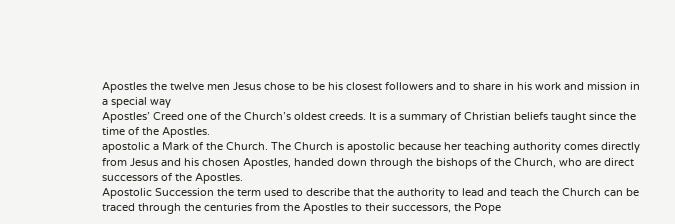Apostles the twelve men Jesus chose to be his closest followers and to share in his work and mission in a special way
Apostles’ Creed one of the Church’s oldest creeds. It is a summary of Christian beliefs taught since the time of the Apostles.
apostolic a Mark of the Church. The Church is apostolic because her teaching authority comes directly from Jesus and his chosen Apostles, handed down through the bishops of the Church, who are direct successors of the Apostles.
Apostolic Succession the term used to describe that the authority to lead and teach the Church can be traced through the centuries from the Apostles to their successors, the Pope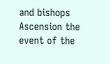and bishops
Ascension the event of the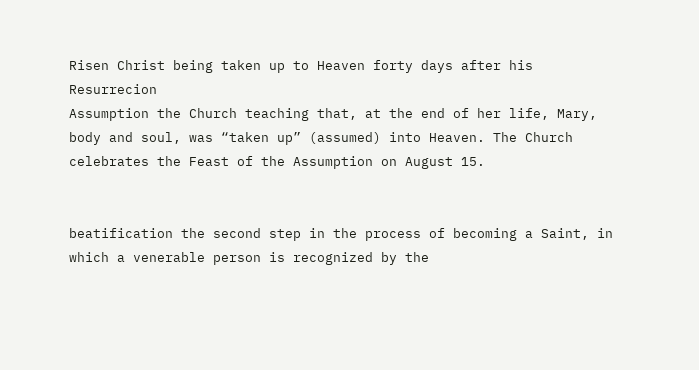Risen Christ being taken up to Heaven forty days after his Resurrecion
Assumption the Church teaching that, at the end of her life, Mary, body and soul, was “taken up” (assumed) into Heaven. The Church celebrates the Feast of the Assumption on August 15.


beatification the second step in the process of becoming a Saint, in which a venerable person is recognized by the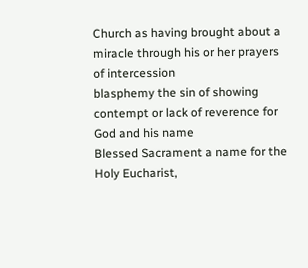Church as having brought about a miracle through his or her prayers of intercession
blasphemy the sin of showing contempt or lack of reverence for God and his name
Blessed Sacrament a name for the Holy Eucharist,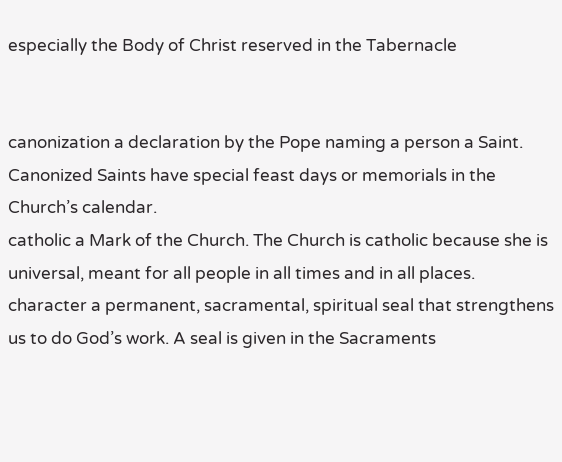especially the Body of Christ reserved in the Tabernacle


canonization a declaration by the Pope naming a person a Saint. Canonized Saints have special feast days or memorials in the Church’s calendar.
catholic a Mark of the Church. The Church is catholic because she is universal, meant for all people in all times and in all places.
character a permanent, sacramental, spiritual seal that strengthens us to do God’s work. A seal is given in the Sacraments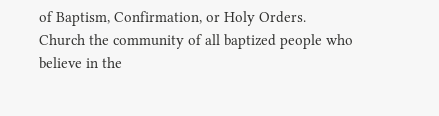of Baptism, Confirmation, or Holy Orders.
Church the community of all baptized people who believe in the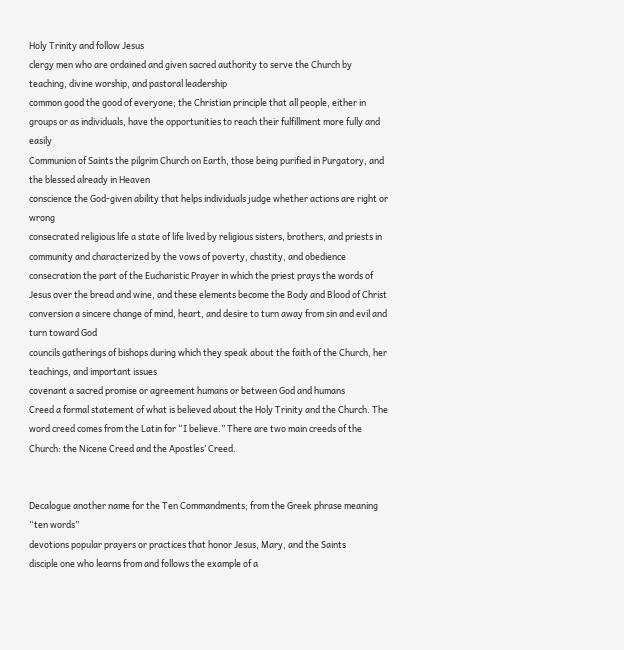Holy Trinity and follow Jesus
clergy men who are ordained and given sacred authority to serve the Church by teaching, divine worship, and pastoral leadership
common good the good of everyone; the Christian principle that all people, either in groups or as individuals, have the opportunities to reach their fulfillment more fully and easily
Communion of Saints the pilgrim Church on Earth, those being purified in Purgatory, and the blessed already in Heaven
conscience the God-given ability that helps individuals judge whether actions are right or wrong
consecrated religious life a state of life lived by religious sisters, brothers, and priests in community and characterized by the vows of poverty, chastity, and obedience
consecration the part of the Eucharistic Prayer in which the priest prays the words of Jesus over the bread and wine, and these elements become the Body and Blood of Christ
conversion a sincere change of mind, heart, and desire to turn away from sin and evil and turn toward God
councils gatherings of bishops during which they speak about the faith of the Church, her teachings, and important issues
covenant a sacred promise or agreement humans or between God and humans
Creed a formal statement of what is believed about the Holy Trinity and the Church. The word creed comes from the Latin for “I believe.” There are two main creeds of the Church: the Nicene Creed and the Apostles’ Creed.


Decalogue another name for the Ten Commandments; from the Greek phrase meaning “ten words”
devotions popular prayers or practices that honor Jesus, Mary, and the Saints
disciple one who learns from and follows the example of a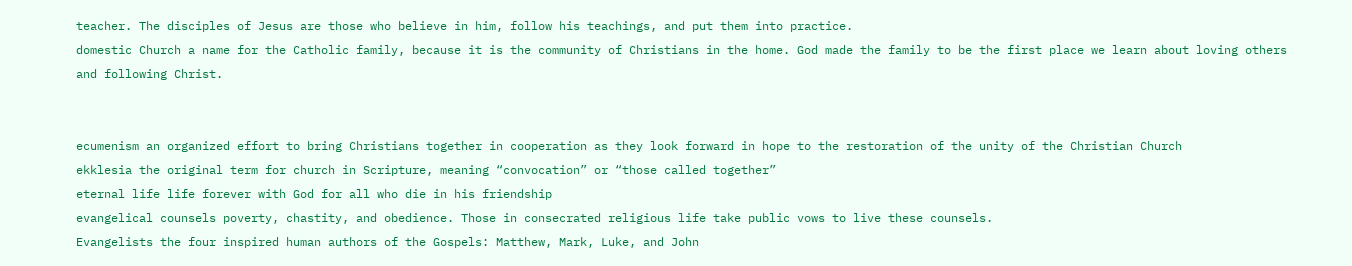teacher. The disciples of Jesus are those who believe in him, follow his teachings, and put them into practice.
domestic Church a name for the Catholic family, because it is the community of Christians in the home. God made the family to be the first place we learn about loving others and following Christ.


ecumenism an organized effort to bring Christians together in cooperation as they look forward in hope to the restoration of the unity of the Christian Church
ekklesia the original term for church in Scripture, meaning “convocation” or “those called together”
eternal life life forever with God for all who die in his friendship
evangelical counsels poverty, chastity, and obedience. Those in consecrated religious life take public vows to live these counsels.
Evangelists the four inspired human authors of the Gospels: Matthew, Mark, Luke, and John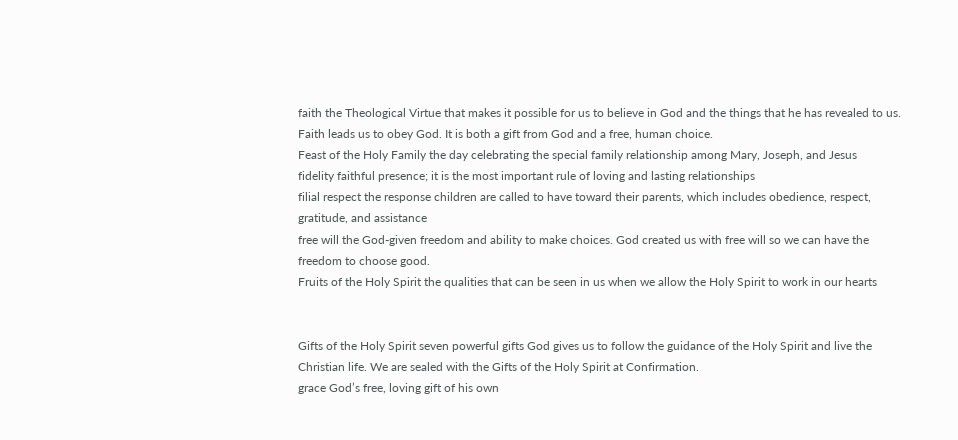faith the Theological Virtue that makes it possible for us to believe in God and the things that he has revealed to us. Faith leads us to obey God. It is both a gift from God and a free, human choice.
Feast of the Holy Family the day celebrating the special family relationship among Mary, Joseph, and Jesus
fidelity faithful presence; it is the most important rule of loving and lasting relationships
filial respect the response children are called to have toward their parents, which includes obedience, respect, gratitude, and assistance
free will the God-given freedom and ability to make choices. God created us with free will so we can have the freedom to choose good.
Fruits of the Holy Spirit the qualities that can be seen in us when we allow the Holy Spirit to work in our hearts


Gifts of the Holy Spirit seven powerful gifts God gives us to follow the guidance of the Holy Spirit and live the Christian life. We are sealed with the Gifts of the Holy Spirit at Confirmation.
grace God’s free, loving gift of his own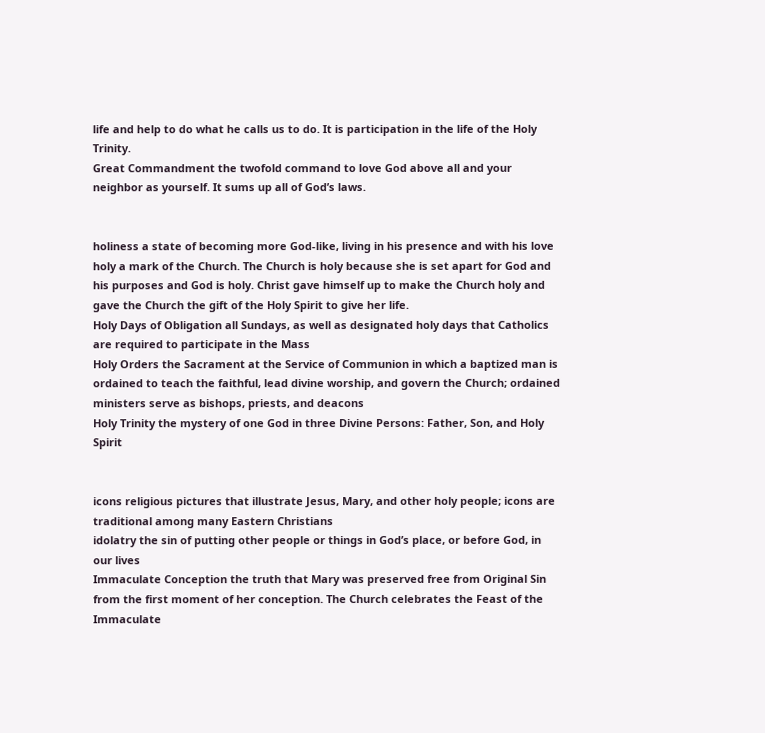life and help to do what he calls us to do. It is participation in the life of the Holy Trinity.
Great Commandment the twofold command to love God above all and your neighbor as yourself. It sums up all of God’s laws.


holiness a state of becoming more God-like, living in his presence and with his love
holy a mark of the Church. The Church is holy because she is set apart for God and his purposes and God is holy. Christ gave himself up to make the Church holy and gave the Church the gift of the Holy Spirit to give her life.
Holy Days of Obligation all Sundays, as well as designated holy days that Catholics are required to participate in the Mass
Holy Orders the Sacrament at the Service of Communion in which a baptized man is ordained to teach the faithful, lead divine worship, and govern the Church; ordained ministers serve as bishops, priests, and deacons
Holy Trinity the mystery of one God in three Divine Persons: Father, Son, and Holy Spirit


icons religious pictures that illustrate Jesus, Mary, and other holy people; icons are traditional among many Eastern Christians
idolatry the sin of putting other people or things in God’s place, or before God, in our lives
Immaculate Conception the truth that Mary was preserved free from Original Sin from the first moment of her conception. The Church celebrates the Feast of the Immaculate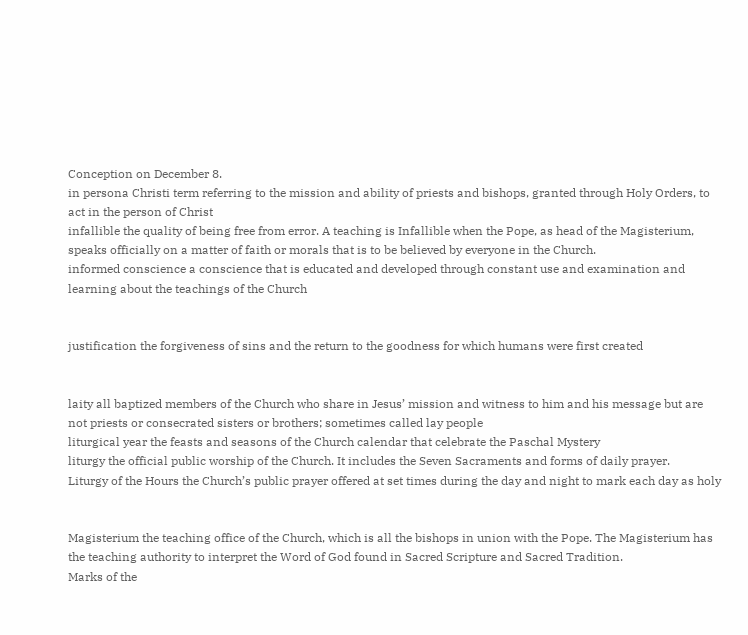Conception on December 8.
in persona Christi term referring to the mission and ability of priests and bishops, granted through Holy Orders, to act in the person of Christ
infallible the quality of being free from error. A teaching is Infallible when the Pope, as head of the Magisterium, speaks officially on a matter of faith or morals that is to be believed by everyone in the Church.
informed conscience a conscience that is educated and developed through constant use and examination and learning about the teachings of the Church


justification the forgiveness of sins and the return to the goodness for which humans were first created


laity all baptized members of the Church who share in Jesus’ mission and witness to him and his message but are not priests or consecrated sisters or brothers; sometimes called lay people
liturgical year the feasts and seasons of the Church calendar that celebrate the Paschal Mystery
liturgy the official public worship of the Church. It includes the Seven Sacraments and forms of daily prayer.
Liturgy of the Hours the Church’s public prayer offered at set times during the day and night to mark each day as holy


Magisterium the teaching office of the Church, which is all the bishops in union with the Pope. The Magisterium has the teaching authority to interpret the Word of God found in Sacred Scripture and Sacred Tradition.
Marks of the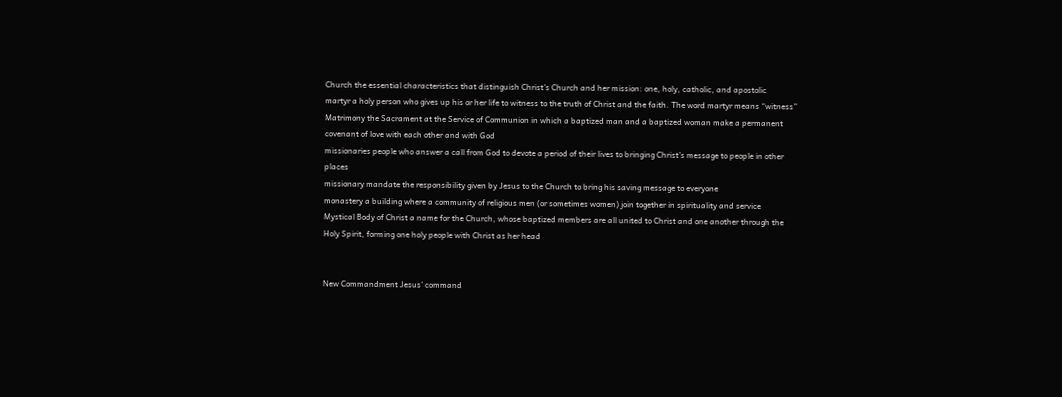Church the essential characteristics that distinguish Christ’s Church and her mission: one, holy, catholic, and apostolic
martyr a holy person who gives up his or her life to witness to the truth of Christ and the faith. The word martyr means “witness”
Matrimony the Sacrament at the Service of Communion in which a baptized man and a baptized woman make a permanent covenant of love with each other and with God
missionaries people who answer a call from God to devote a period of their lives to bringing Christ’s message to people in other places
missionary mandate the responsibility given by Jesus to the Church to bring his saving message to everyone
monastery a building where a community of religious men (or sometimes women) join together in spirituality and service
Mystical Body of Christ a name for the Church, whose baptized members are all united to Christ and one another through the Holy Spirit, forming one holy people with Christ as her head


New Commandment Jesus’ command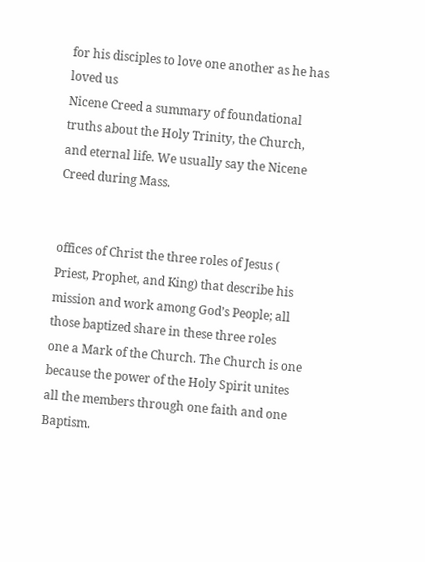for his disciples to love one another as he has loved us
Nicene Creed a summary of foundational truths about the Holy Trinity, the Church, and eternal life. We usually say the Nicene Creed during Mass.


offices of Christ the three roles of Jesus ( Priest, Prophet, and King) that describe his mission and work among God’s People; all those baptized share in these three roles
one a Mark of the Church. The Church is one because the power of the Holy Spirit unites all the members through one faith and one Baptism.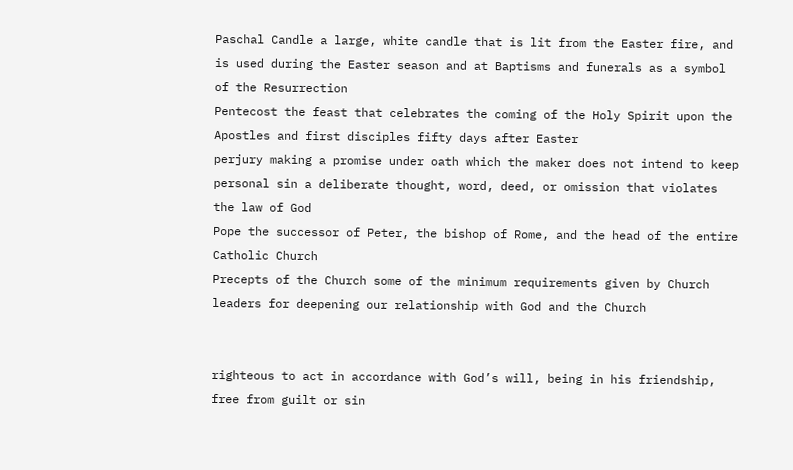Paschal Candle a large, white candle that is lit from the Easter fire, and is used during the Easter season and at Baptisms and funerals as a symbol of the Resurrection
Pentecost the feast that celebrates the coming of the Holy Spirit upon the Apostles and first disciples fifty days after Easter
perjury making a promise under oath which the maker does not intend to keep
personal sin a deliberate thought, word, deed, or omission that violates the law of God
Pope the successor of Peter, the bishop of Rome, and the head of the entire Catholic Church
Precepts of the Church some of the minimum requirements given by Church leaders for deepening our relationship with God and the Church


righteous to act in accordance with God’s will, being in his friendship, free from guilt or sin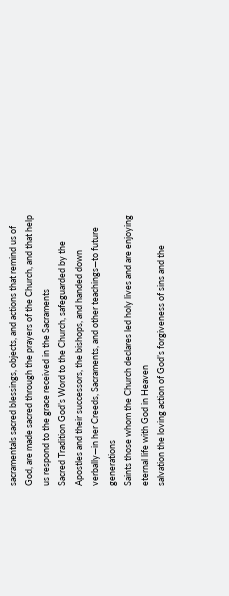sacramentals sacred blessings, objects, and actions that remind us of God, are made sacred through the prayers of the Church, and that help us respond to the grace received in the Sacraments
Sacred Tradition God’s Word to the Church, safeguarded by the Apostles and their successors, the bishops, and handed down verbally—in her Creeds, Sacraments, and other teachings—to future generations
Saints those whom the Church declares led holy lives and are enjoying eternal life with God in Heaven
salvation the loving action of God’s forgiveness of sins and the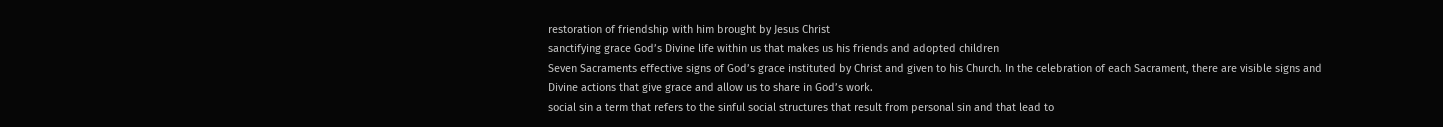restoration of friendship with him brought by Jesus Christ
sanctifying grace God’s Divine life within us that makes us his friends and adopted children
Seven Sacraments effective signs of God’s grace instituted by Christ and given to his Church. In the celebration of each Sacrament, there are visible signs and Divine actions that give grace and allow us to share in God’s work.
social sin a term that refers to the sinful social structures that result from personal sin and that lead to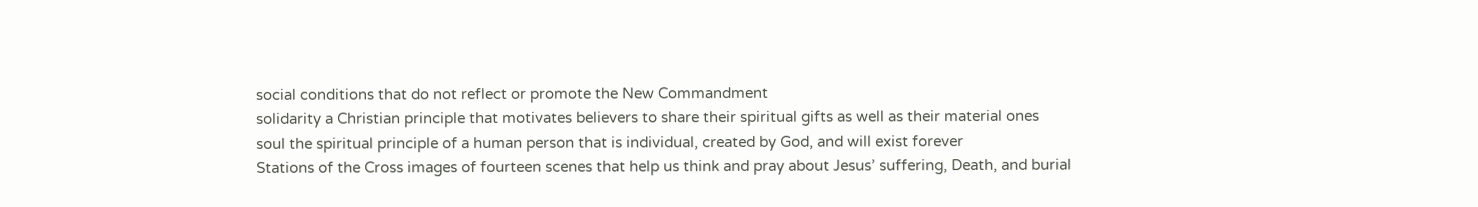social conditions that do not reflect or promote the New Commandment
solidarity a Christian principle that motivates believers to share their spiritual gifts as well as their material ones
soul the spiritual principle of a human person that is individual, created by God, and will exist forever
Stations of the Cross images of fourteen scenes that help us think and pray about Jesus’ suffering, Death, and burial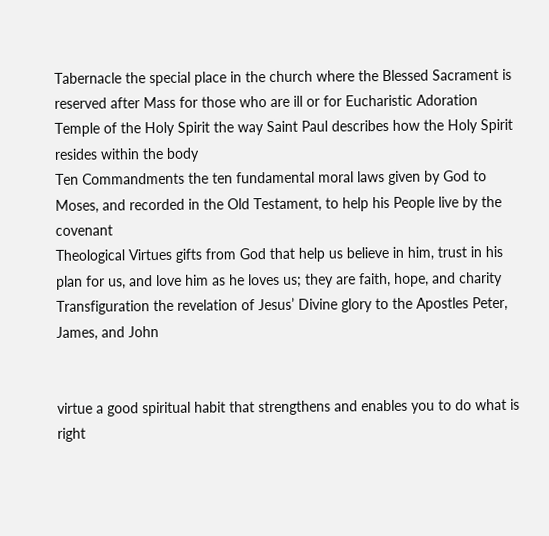Tabernacle the special place in the church where the Blessed Sacrament is reserved after Mass for those who are ill or for Eucharistic Adoration
Temple of the Holy Spirit the way Saint Paul describes how the Holy Spirit resides within the body
Ten Commandments the ten fundamental moral laws given by God to Moses, and recorded in the Old Testament, to help his People live by the covenant
Theological Virtues gifts from God that help us believe in him, trust in his plan for us, and love him as he loves us; they are faith, hope, and charity
Transfiguration the revelation of Jesus’ Divine glory to the Apostles Peter, James, and John


virtue a good spiritual habit that strengthens and enables you to do what is right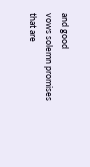and good
vows solemn promises that are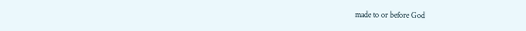made to or before God